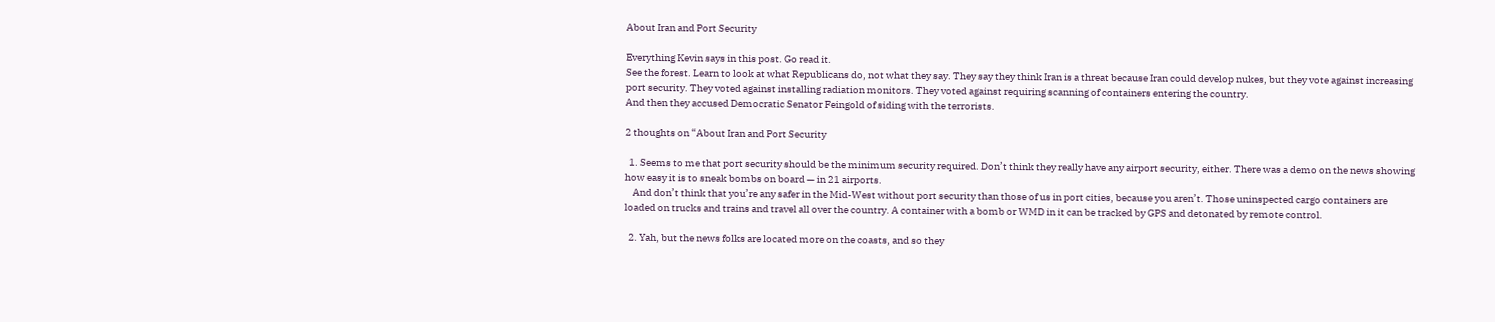About Iran and Port Security

Everything Kevin says in this post. Go read it.
See the forest. Learn to look at what Republicans do, not what they say. They say they think Iran is a threat because Iran could develop nukes, but they vote against increasing port security. They voted against installing radiation monitors. They voted against requiring scanning of containers entering the country.
And then they accused Democratic Senator Feingold of siding with the terrorists.

2 thoughts on “About Iran and Port Security

  1. Seems to me that port security should be the minimum security required. Don’t think they really have any airport security, either. There was a demo on the news showing how easy it is to sneak bombs on board — in 21 airports.
    And don’t think that you’re any safer in the Mid-West without port security than those of us in port cities, because you aren’t. Those uninspected cargo containers are loaded on trucks and trains and travel all over the country. A container with a bomb or WMD in it can be tracked by GPS and detonated by remote control.

  2. Yah, but the news folks are located more on the coasts, and so they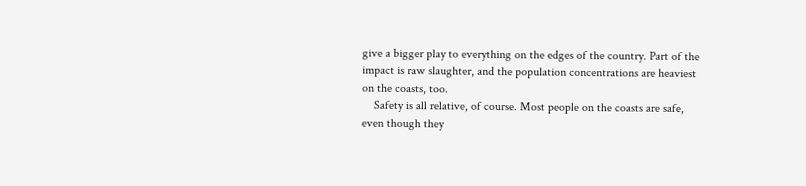give a bigger play to everything on the edges of the country. Part of the impact is raw slaughter, and the population concentrations are heaviest on the coasts, too.
    Safety is all relative, of course. Most people on the coasts are safe, even though they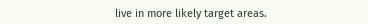live in more likely target areas.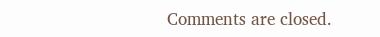Comments are closed.